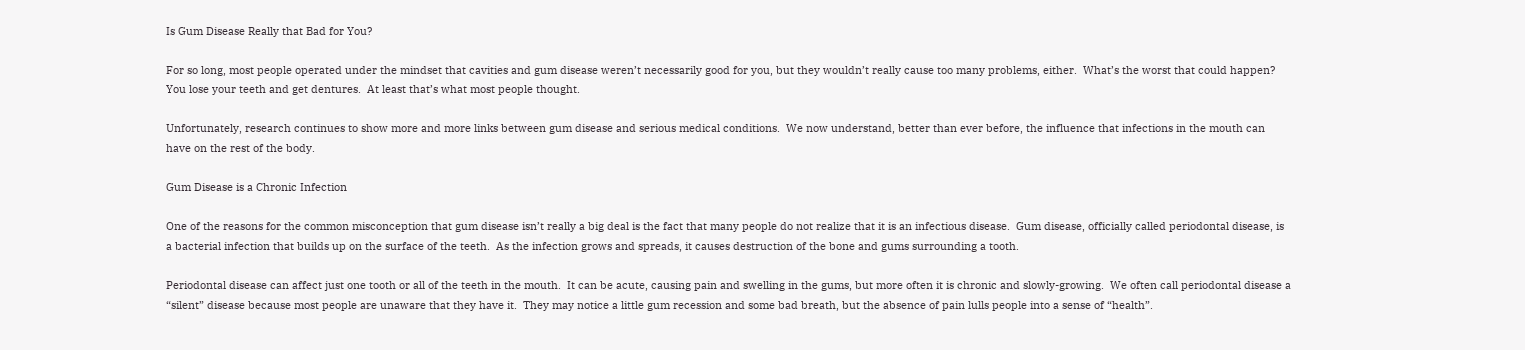Is Gum Disease Really that Bad for You?

For so long, most people operated under the mindset that cavities and gum disease weren’t necessarily good for you, but they wouldn’t really cause too many problems, either.  What’s the worst that could happen?  You lose your teeth and get dentures.  At least that’s what most people thought.

Unfortunately, research continues to show more and more links between gum disease and serious medical conditions.  We now understand, better than ever before, the influence that infections in the mouth can have on the rest of the body.

Gum Disease is a Chronic Infection

One of the reasons for the common misconception that gum disease isn’t really a big deal is the fact that many people do not realize that it is an infectious disease.  Gum disease, officially called periodontal disease, is a bacterial infection that builds up on the surface of the teeth.  As the infection grows and spreads, it causes destruction of the bone and gums surrounding a tooth.

Periodontal disease can affect just one tooth or all of the teeth in the mouth.  It can be acute, causing pain and swelling in the gums, but more often it is chronic and slowly-growing.  We often call periodontal disease a “silent” disease because most people are unaware that they have it.  They may notice a little gum recession and some bad breath, but the absence of pain lulls people into a sense of “health”.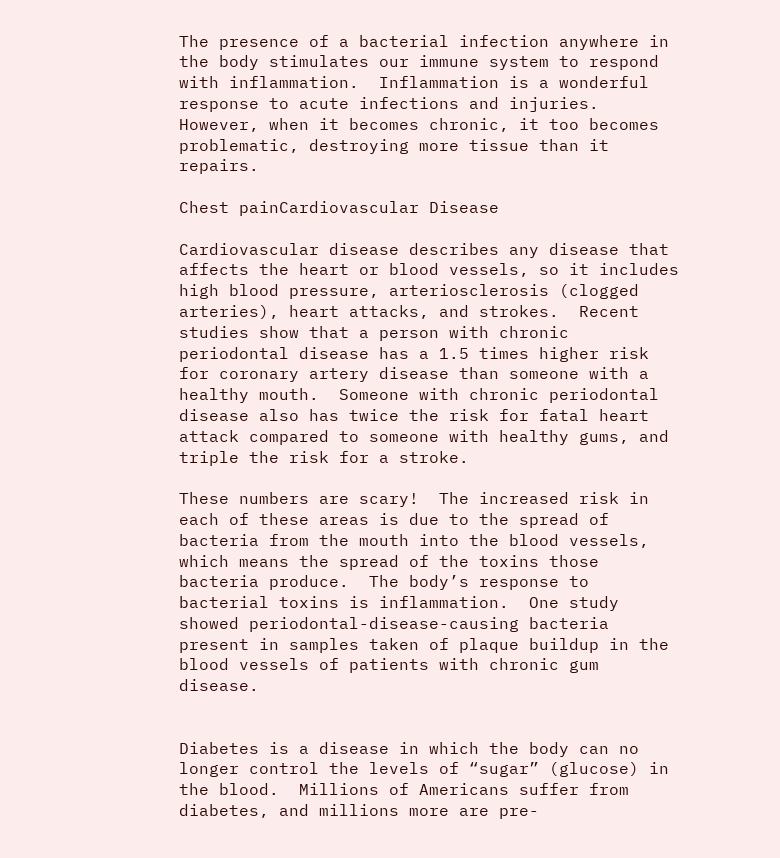The presence of a bacterial infection anywhere in the body stimulates our immune system to respond with inflammation.  Inflammation is a wonderful response to acute infections and injuries.  However, when it becomes chronic, it too becomes problematic, destroying more tissue than it repairs.

Chest painCardiovascular Disease

Cardiovascular disease describes any disease that affects the heart or blood vessels, so it includes high blood pressure, arteriosclerosis (clogged arteries), heart attacks, and strokes.  Recent studies show that a person with chronic periodontal disease has a 1.5 times higher risk for coronary artery disease than someone with a healthy mouth.  Someone with chronic periodontal disease also has twice the risk for fatal heart attack compared to someone with healthy gums, and triple the risk for a stroke.

These numbers are scary!  The increased risk in each of these areas is due to the spread of bacteria from the mouth into the blood vessels, which means the spread of the toxins those bacteria produce.  The body’s response to bacterial toxins is inflammation.  One study showed periodontal-disease-causing bacteria present in samples taken of plaque buildup in the blood vessels of patients with chronic gum disease.


Diabetes is a disease in which the body can no longer control the levels of “sugar” (glucose) in the blood.  Millions of Americans suffer from diabetes, and millions more are pre-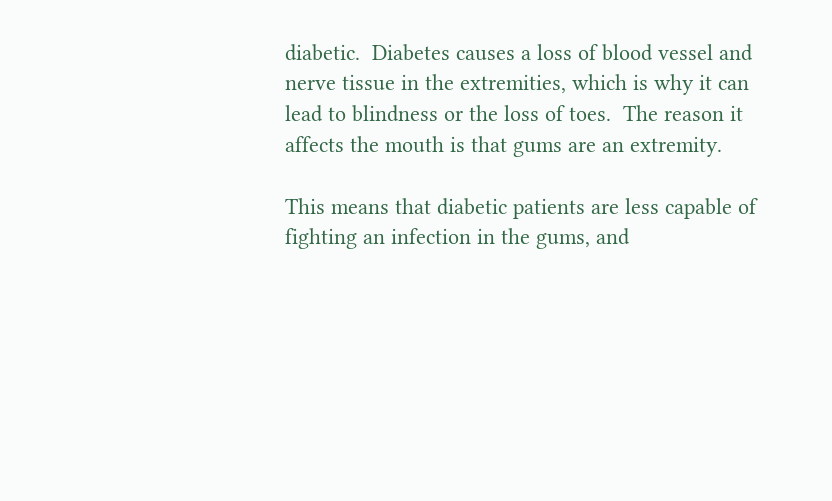diabetic.  Diabetes causes a loss of blood vessel and nerve tissue in the extremities, which is why it can lead to blindness or the loss of toes.  The reason it affects the mouth is that gums are an extremity.

This means that diabetic patients are less capable of fighting an infection in the gums, and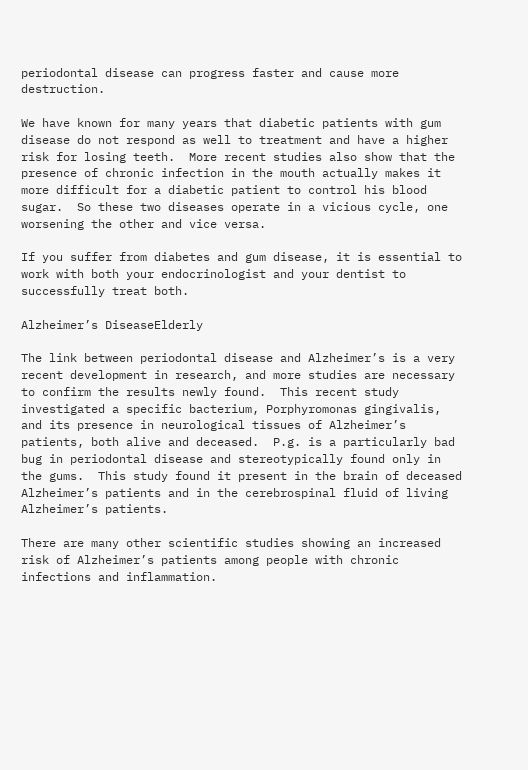periodontal disease can progress faster and cause more destruction.

We have known for many years that diabetic patients with gum disease do not respond as well to treatment and have a higher risk for losing teeth.  More recent studies also show that the presence of chronic infection in the mouth actually makes it more difficult for a diabetic patient to control his blood sugar.  So these two diseases operate in a vicious cycle, one worsening the other and vice versa.

If you suffer from diabetes and gum disease, it is essential to work with both your endocrinologist and your dentist to successfully treat both.

Alzheimer’s DiseaseElderly

The link between periodontal disease and Alzheimer’s is a very recent development in research, and more studies are necessary to confirm the results newly found.  This recent study investigated a specific bacterium, Porphyromonas gingivalis, and its presence in neurological tissues of Alzheimer’s patients, both alive and deceased.  P.g. is a particularly bad bug in periodontal disease and stereotypically found only in the gums.  This study found it present in the brain of deceased Alzheimer’s patients and in the cerebrospinal fluid of living Alzheimer’s patients.

There are many other scientific studies showing an increased risk of Alzheimer’s patients among people with chronic infections and inflammation.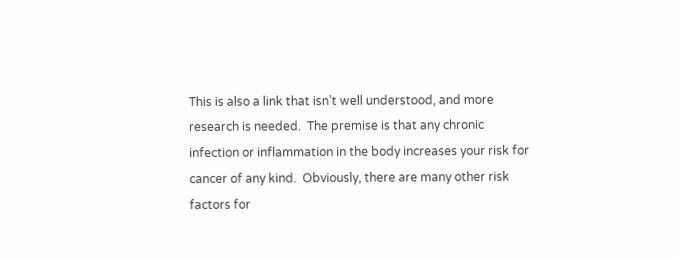This is also a link that isn’t well understood, and more research is needed.  The premise is that any chronic infection or inflammation in the body increases your risk for cancer of any kind.  Obviously, there are many other risk factors for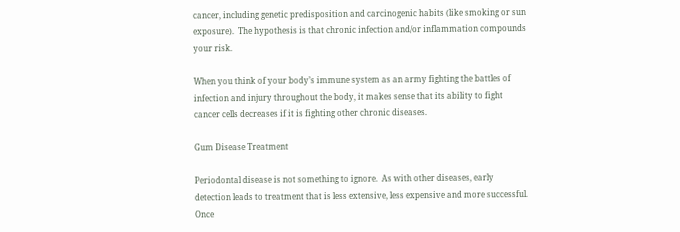cancer, including genetic predisposition and carcinogenic habits (like smoking or sun exposure).  The hypothesis is that chronic infection and/or inflammation compounds your risk.

When you think of your body’s immune system as an army fighting the battles of infection and injury throughout the body, it makes sense that its ability to fight cancer cells decreases if it is fighting other chronic diseases.

Gum Disease Treatment

Periodontal disease is not something to ignore.  As with other diseases, early detection leads to treatment that is less extensive, less expensive and more successful.  Once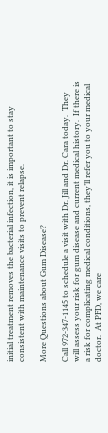initial treatment removes the bacterial infection, it is important to stay consistent with maintenance visits to prevent relapse.

More Questions about Gum Disease?

Call 972-347-1145 to schedule a visit with Dr. Jill and Dr. Cara today.  They will assess your risk for gum disease and current medical history.  If there is a risk for complicating medical conditions, they’ll refer you to your medical doctor.  At PFD, we care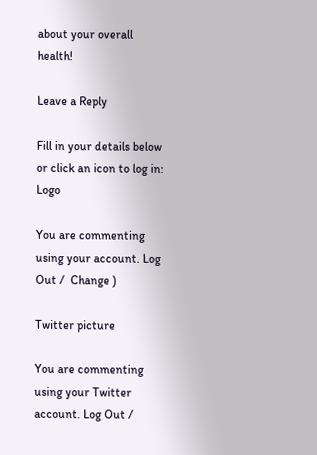about your overall health!

Leave a Reply

Fill in your details below or click an icon to log in: Logo

You are commenting using your account. Log Out /  Change )

Twitter picture

You are commenting using your Twitter account. Log Out /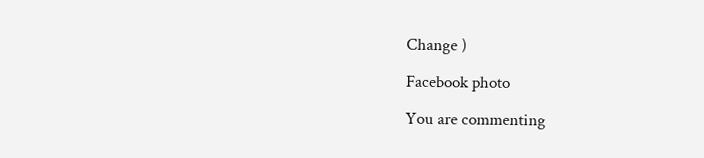Change )

Facebook photo

You are commenting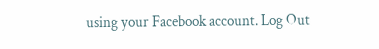using your Facebook account. Log Out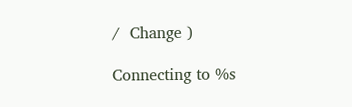/  Change )

Connecting to %s